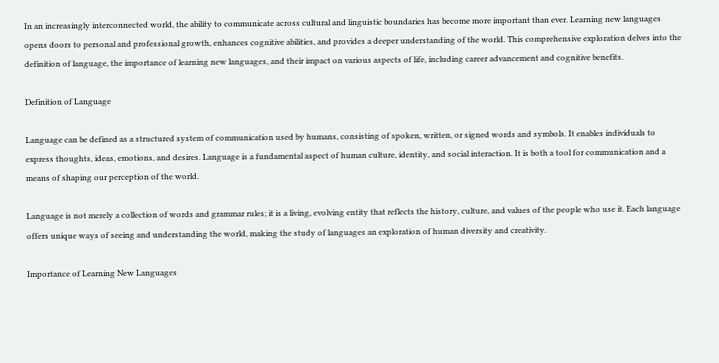In an increasingly interconnected world, the ability to communicate across cultural and linguistic boundaries has become more important than ever. Learning new languages opens doors to personal and professional growth, enhances cognitive abilities, and provides a deeper understanding of the world. This comprehensive exploration delves into the definition of language, the importance of learning new languages, and their impact on various aspects of life, including career advancement and cognitive benefits.

Definition of Language

Language can be defined as a structured system of communication used by humans, consisting of spoken, written, or signed words and symbols. It enables individuals to express thoughts, ideas, emotions, and desires. Language is a fundamental aspect of human culture, identity, and social interaction. It is both a tool for communication and a means of shaping our perception of the world.

Language is not merely a collection of words and grammar rules; it is a living, evolving entity that reflects the history, culture, and values of the people who use it. Each language offers unique ways of seeing and understanding the world, making the study of languages an exploration of human diversity and creativity.

Importance of Learning New Languages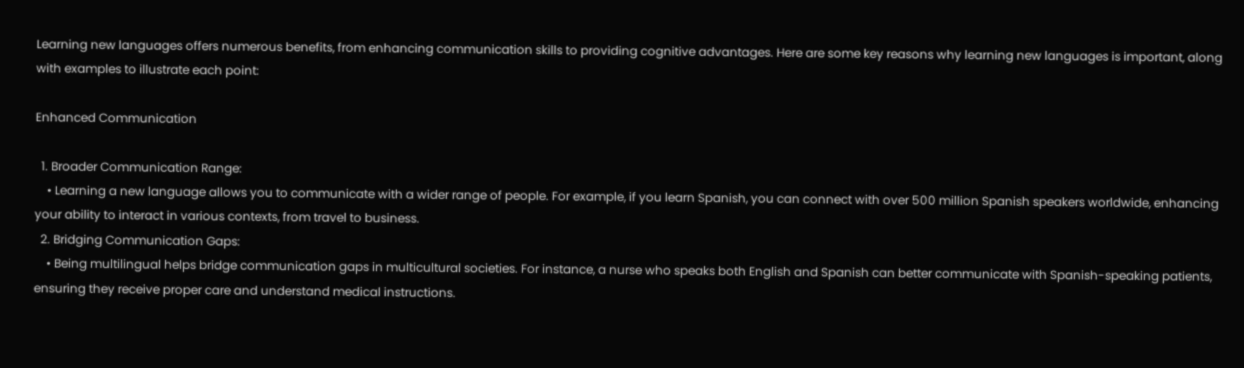Learning new languages offers numerous benefits, from enhancing communication skills to providing cognitive advantages. Here are some key reasons why learning new languages is important, along with examples to illustrate each point:

Enhanced Communication

  1. Broader Communication Range:
    • Learning a new language allows you to communicate with a wider range of people. For example, if you learn Spanish, you can connect with over 500 million Spanish speakers worldwide, enhancing your ability to interact in various contexts, from travel to business.
  2. Bridging Communication Gaps:
    • Being multilingual helps bridge communication gaps in multicultural societies. For instance, a nurse who speaks both English and Spanish can better communicate with Spanish-speaking patients, ensuring they receive proper care and understand medical instructions.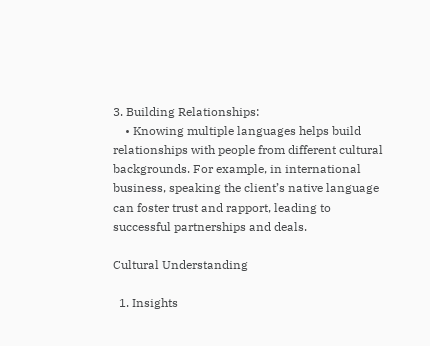3. Building Relationships:
    • Knowing multiple languages helps build relationships with people from different cultural backgrounds. For example, in international business, speaking the client’s native language can foster trust and rapport, leading to successful partnerships and deals.

Cultural Understanding

  1. Insights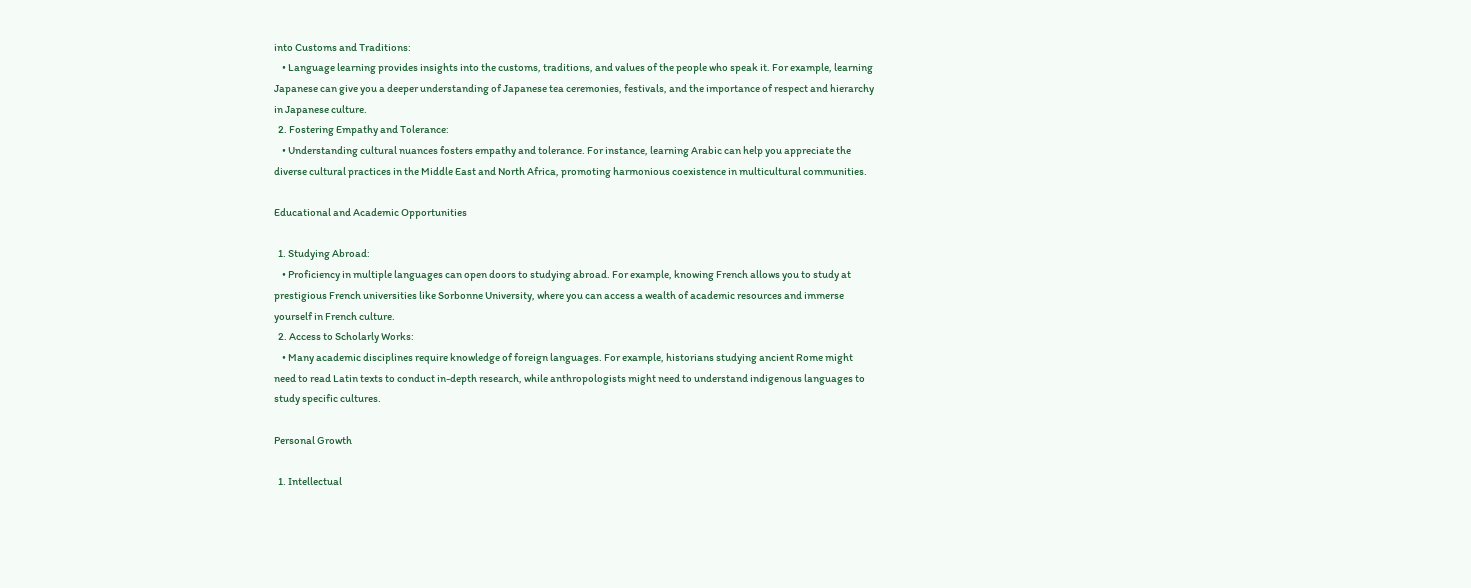into Customs and Traditions:
    • Language learning provides insights into the customs, traditions, and values of the people who speak it. For example, learning Japanese can give you a deeper understanding of Japanese tea ceremonies, festivals, and the importance of respect and hierarchy in Japanese culture.
  2. Fostering Empathy and Tolerance:
    • Understanding cultural nuances fosters empathy and tolerance. For instance, learning Arabic can help you appreciate the diverse cultural practices in the Middle East and North Africa, promoting harmonious coexistence in multicultural communities.

Educational and Academic Opportunities

  1. Studying Abroad:
    • Proficiency in multiple languages can open doors to studying abroad. For example, knowing French allows you to study at prestigious French universities like Sorbonne University, where you can access a wealth of academic resources and immerse yourself in French culture.
  2. Access to Scholarly Works:
    • Many academic disciplines require knowledge of foreign languages. For example, historians studying ancient Rome might need to read Latin texts to conduct in-depth research, while anthropologists might need to understand indigenous languages to study specific cultures.

Personal Growth

  1. Intellectual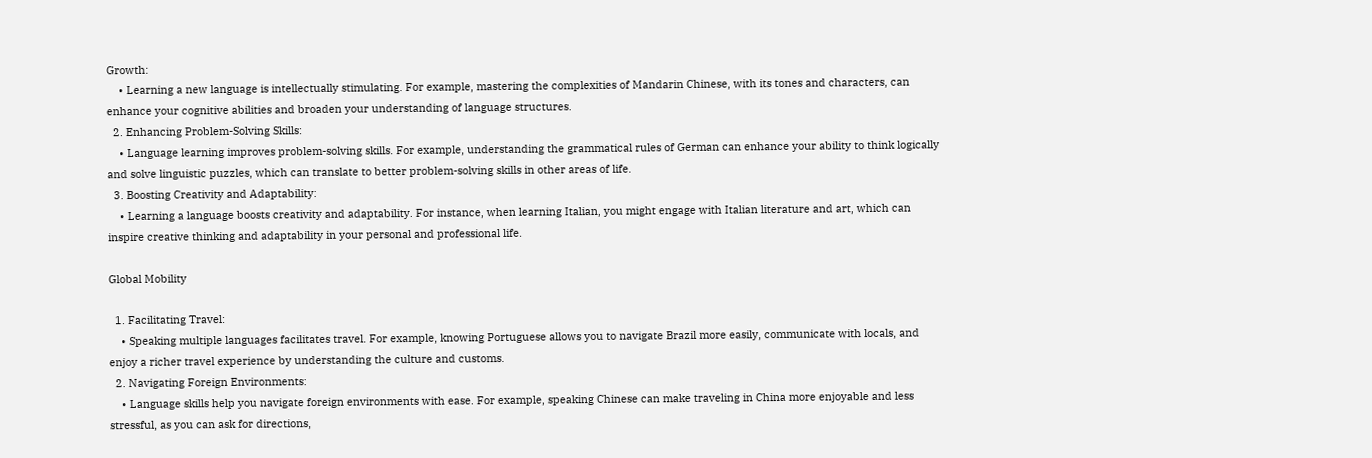Growth:
    • Learning a new language is intellectually stimulating. For example, mastering the complexities of Mandarin Chinese, with its tones and characters, can enhance your cognitive abilities and broaden your understanding of language structures.
  2. Enhancing Problem-Solving Skills:
    • Language learning improves problem-solving skills. For example, understanding the grammatical rules of German can enhance your ability to think logically and solve linguistic puzzles, which can translate to better problem-solving skills in other areas of life.
  3. Boosting Creativity and Adaptability:
    • Learning a language boosts creativity and adaptability. For instance, when learning Italian, you might engage with Italian literature and art, which can inspire creative thinking and adaptability in your personal and professional life.

Global Mobility

  1. Facilitating Travel:
    • Speaking multiple languages facilitates travel. For example, knowing Portuguese allows you to navigate Brazil more easily, communicate with locals, and enjoy a richer travel experience by understanding the culture and customs.
  2. Navigating Foreign Environments:
    • Language skills help you navigate foreign environments with ease. For example, speaking Chinese can make traveling in China more enjoyable and less stressful, as you can ask for directions,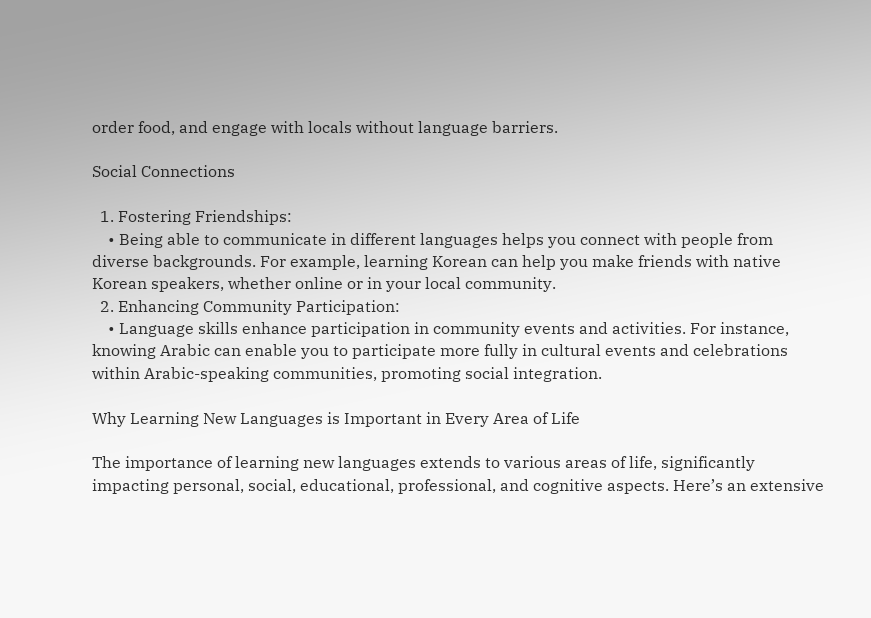order food, and engage with locals without language barriers.

Social Connections

  1. Fostering Friendships:
    • Being able to communicate in different languages helps you connect with people from diverse backgrounds. For example, learning Korean can help you make friends with native Korean speakers, whether online or in your local community.
  2. Enhancing Community Participation:
    • Language skills enhance participation in community events and activities. For instance, knowing Arabic can enable you to participate more fully in cultural events and celebrations within Arabic-speaking communities, promoting social integration.

Why Learning New Languages is Important in Every Area of Life

The importance of learning new languages extends to various areas of life, significantly impacting personal, social, educational, professional, and cognitive aspects. Here’s an extensive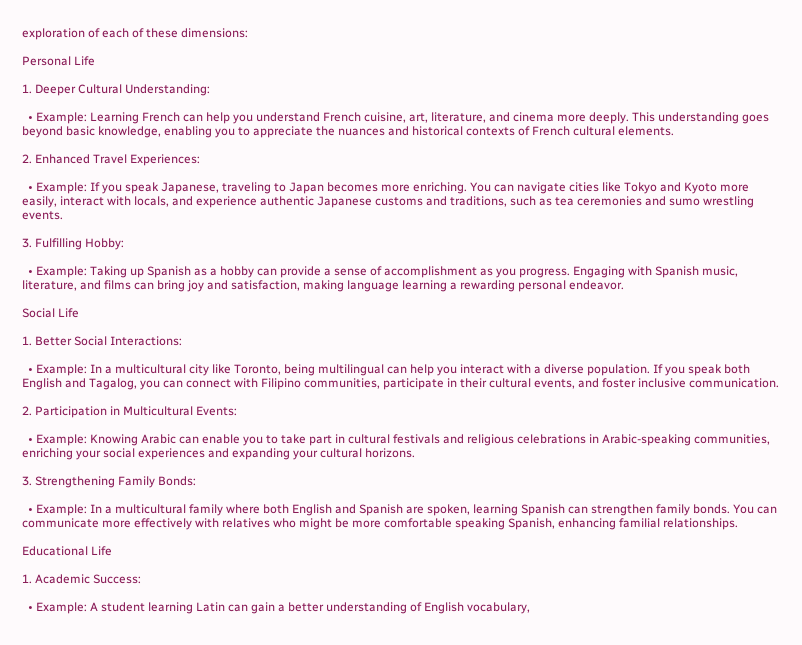exploration of each of these dimensions:

Personal Life

1. Deeper Cultural Understanding:

  • Example: Learning French can help you understand French cuisine, art, literature, and cinema more deeply. This understanding goes beyond basic knowledge, enabling you to appreciate the nuances and historical contexts of French cultural elements.

2. Enhanced Travel Experiences:

  • Example: If you speak Japanese, traveling to Japan becomes more enriching. You can navigate cities like Tokyo and Kyoto more easily, interact with locals, and experience authentic Japanese customs and traditions, such as tea ceremonies and sumo wrestling events.

3. Fulfilling Hobby:

  • Example: Taking up Spanish as a hobby can provide a sense of accomplishment as you progress. Engaging with Spanish music, literature, and films can bring joy and satisfaction, making language learning a rewarding personal endeavor.

Social Life

1. Better Social Interactions:

  • Example: In a multicultural city like Toronto, being multilingual can help you interact with a diverse population. If you speak both English and Tagalog, you can connect with Filipino communities, participate in their cultural events, and foster inclusive communication.

2. Participation in Multicultural Events:

  • Example: Knowing Arabic can enable you to take part in cultural festivals and religious celebrations in Arabic-speaking communities, enriching your social experiences and expanding your cultural horizons.

3. Strengthening Family Bonds:

  • Example: In a multicultural family where both English and Spanish are spoken, learning Spanish can strengthen family bonds. You can communicate more effectively with relatives who might be more comfortable speaking Spanish, enhancing familial relationships.

Educational Life

1. Academic Success:

  • Example: A student learning Latin can gain a better understanding of English vocabulary,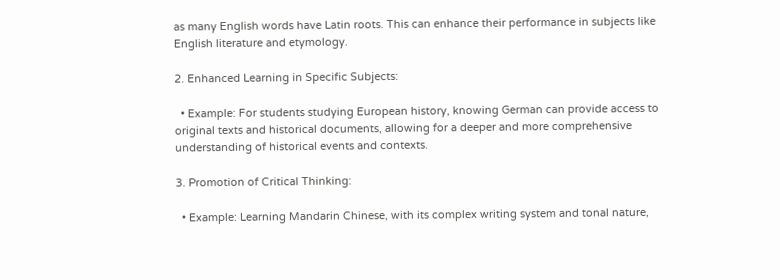as many English words have Latin roots. This can enhance their performance in subjects like English literature and etymology.

2. Enhanced Learning in Specific Subjects:

  • Example: For students studying European history, knowing German can provide access to original texts and historical documents, allowing for a deeper and more comprehensive understanding of historical events and contexts.

3. Promotion of Critical Thinking:

  • Example: Learning Mandarin Chinese, with its complex writing system and tonal nature,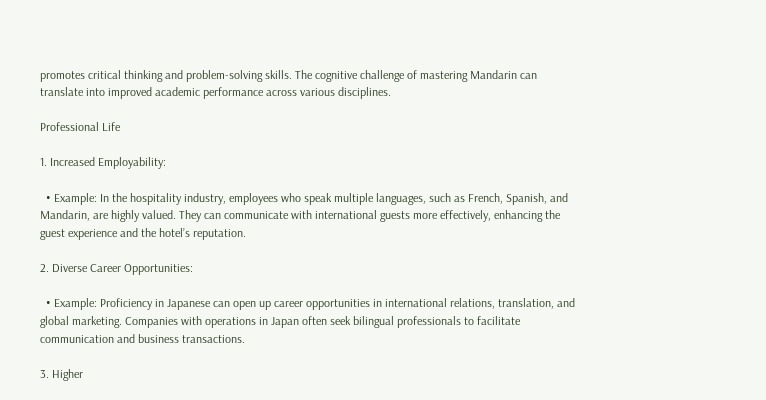promotes critical thinking and problem-solving skills. The cognitive challenge of mastering Mandarin can translate into improved academic performance across various disciplines.

Professional Life

1. Increased Employability:

  • Example: In the hospitality industry, employees who speak multiple languages, such as French, Spanish, and Mandarin, are highly valued. They can communicate with international guests more effectively, enhancing the guest experience and the hotel’s reputation.

2. Diverse Career Opportunities:

  • Example: Proficiency in Japanese can open up career opportunities in international relations, translation, and global marketing. Companies with operations in Japan often seek bilingual professionals to facilitate communication and business transactions.

3. Higher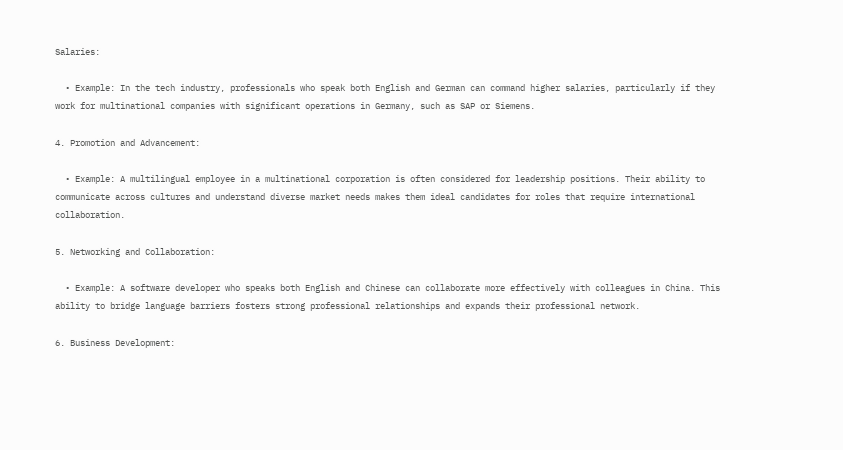Salaries:

  • Example: In the tech industry, professionals who speak both English and German can command higher salaries, particularly if they work for multinational companies with significant operations in Germany, such as SAP or Siemens.

4. Promotion and Advancement:

  • Example: A multilingual employee in a multinational corporation is often considered for leadership positions. Their ability to communicate across cultures and understand diverse market needs makes them ideal candidates for roles that require international collaboration.

5. Networking and Collaboration:

  • Example: A software developer who speaks both English and Chinese can collaborate more effectively with colleagues in China. This ability to bridge language barriers fosters strong professional relationships and expands their professional network.

6. Business Development: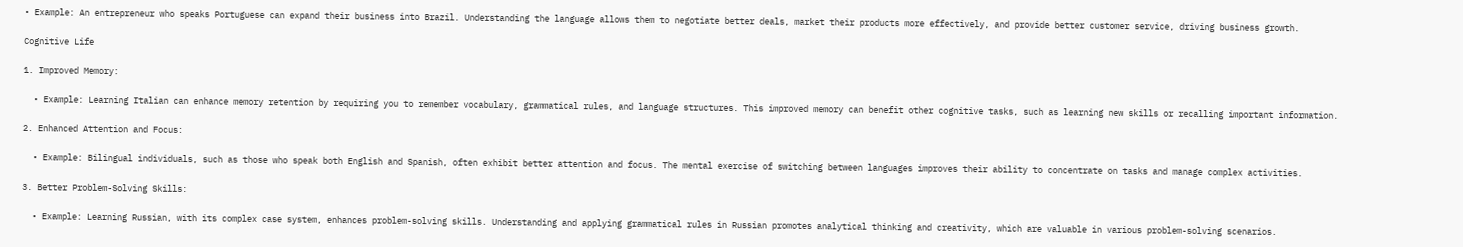• Example: An entrepreneur who speaks Portuguese can expand their business into Brazil. Understanding the language allows them to negotiate better deals, market their products more effectively, and provide better customer service, driving business growth.

Cognitive Life

1. Improved Memory:

  • Example: Learning Italian can enhance memory retention by requiring you to remember vocabulary, grammatical rules, and language structures. This improved memory can benefit other cognitive tasks, such as learning new skills or recalling important information.

2. Enhanced Attention and Focus:

  • Example: Bilingual individuals, such as those who speak both English and Spanish, often exhibit better attention and focus. The mental exercise of switching between languages improves their ability to concentrate on tasks and manage complex activities.

3. Better Problem-Solving Skills:

  • Example: Learning Russian, with its complex case system, enhances problem-solving skills. Understanding and applying grammatical rules in Russian promotes analytical thinking and creativity, which are valuable in various problem-solving scenarios.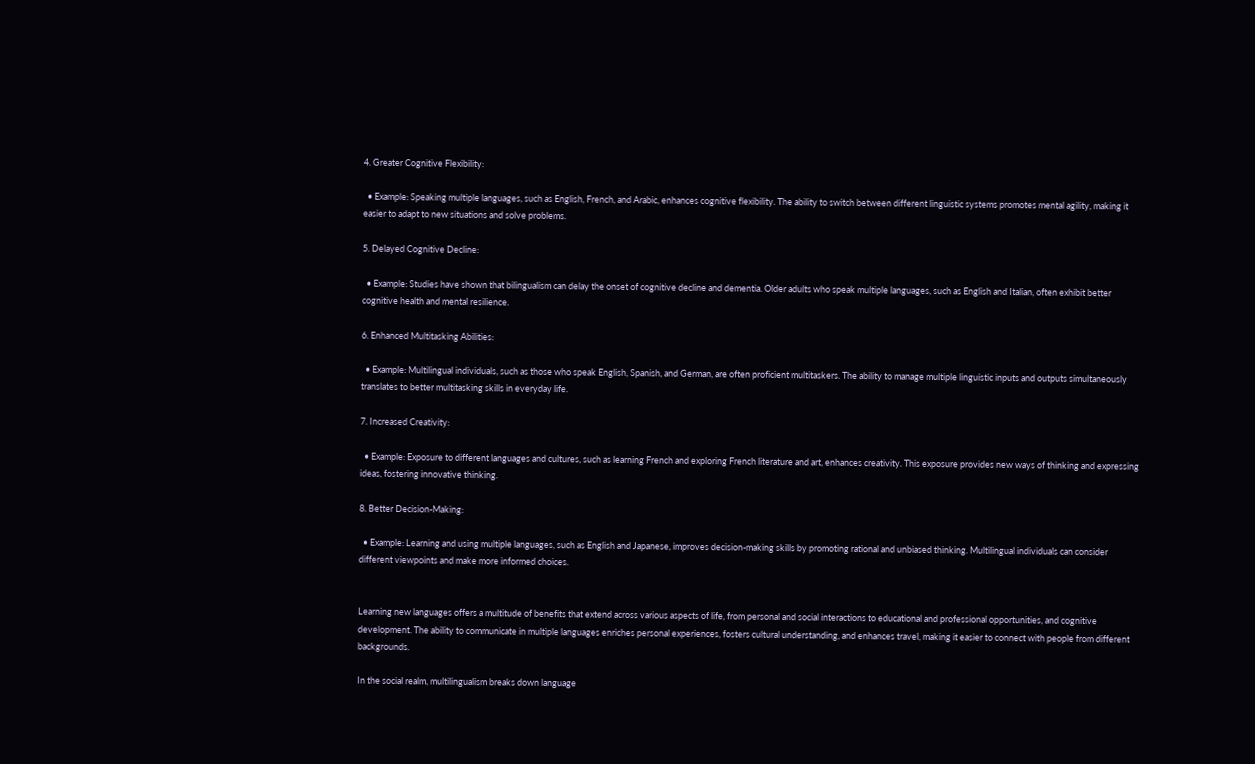4. Greater Cognitive Flexibility:

  • Example: Speaking multiple languages, such as English, French, and Arabic, enhances cognitive flexibility. The ability to switch between different linguistic systems promotes mental agility, making it easier to adapt to new situations and solve problems.

5. Delayed Cognitive Decline:

  • Example: Studies have shown that bilingualism can delay the onset of cognitive decline and dementia. Older adults who speak multiple languages, such as English and Italian, often exhibit better cognitive health and mental resilience.

6. Enhanced Multitasking Abilities:

  • Example: Multilingual individuals, such as those who speak English, Spanish, and German, are often proficient multitaskers. The ability to manage multiple linguistic inputs and outputs simultaneously translates to better multitasking skills in everyday life.

7. Increased Creativity:

  • Example: Exposure to different languages and cultures, such as learning French and exploring French literature and art, enhances creativity. This exposure provides new ways of thinking and expressing ideas, fostering innovative thinking.

8. Better Decision-Making:

  • Example: Learning and using multiple languages, such as English and Japanese, improves decision-making skills by promoting rational and unbiased thinking. Multilingual individuals can consider different viewpoints and make more informed choices.


Learning new languages offers a multitude of benefits that extend across various aspects of life, from personal and social interactions to educational and professional opportunities, and cognitive development. The ability to communicate in multiple languages enriches personal experiences, fosters cultural understanding, and enhances travel, making it easier to connect with people from different backgrounds.

In the social realm, multilingualism breaks down language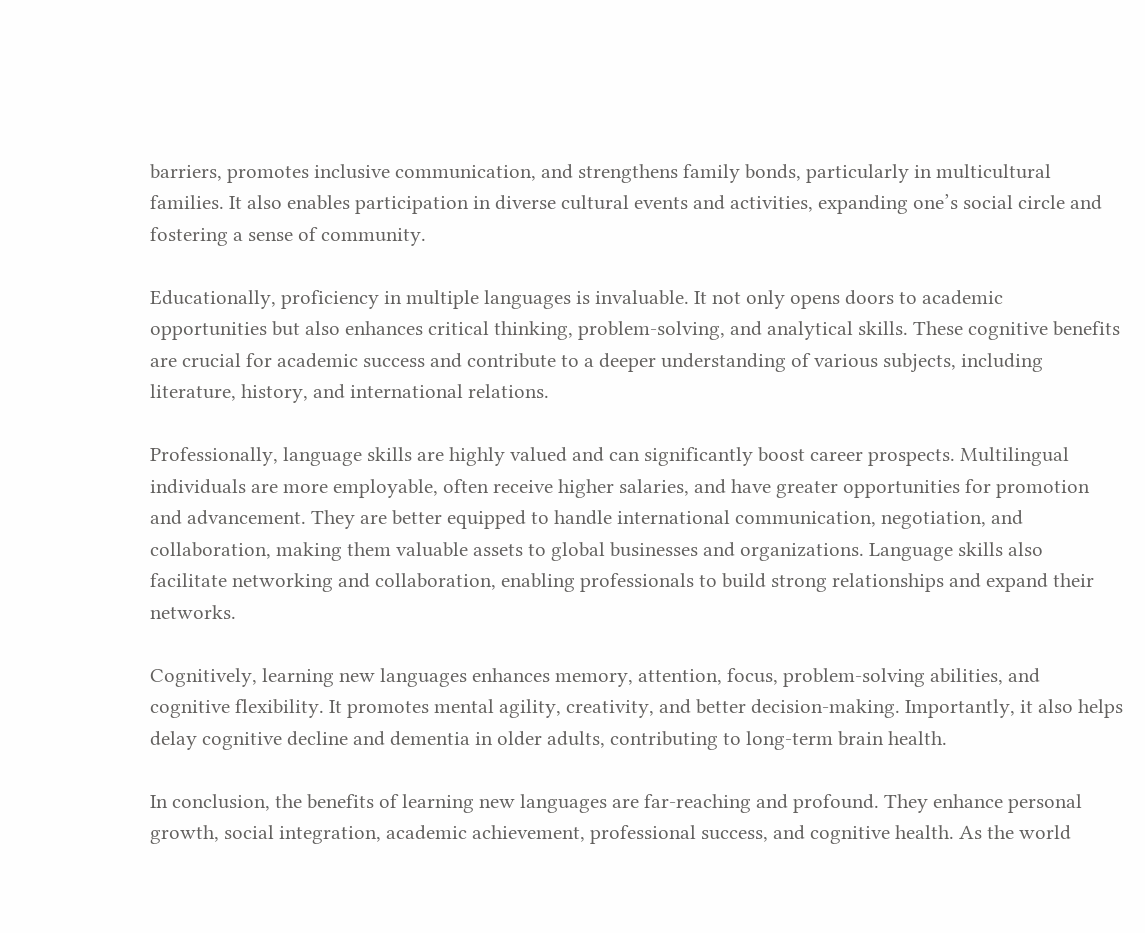barriers, promotes inclusive communication, and strengthens family bonds, particularly in multicultural families. It also enables participation in diverse cultural events and activities, expanding one’s social circle and fostering a sense of community.

Educationally, proficiency in multiple languages is invaluable. It not only opens doors to academic opportunities but also enhances critical thinking, problem-solving, and analytical skills. These cognitive benefits are crucial for academic success and contribute to a deeper understanding of various subjects, including literature, history, and international relations.

Professionally, language skills are highly valued and can significantly boost career prospects. Multilingual individuals are more employable, often receive higher salaries, and have greater opportunities for promotion and advancement. They are better equipped to handle international communication, negotiation, and collaboration, making them valuable assets to global businesses and organizations. Language skills also facilitate networking and collaboration, enabling professionals to build strong relationships and expand their networks.

Cognitively, learning new languages enhances memory, attention, focus, problem-solving abilities, and cognitive flexibility. It promotes mental agility, creativity, and better decision-making. Importantly, it also helps delay cognitive decline and dementia in older adults, contributing to long-term brain health.

In conclusion, the benefits of learning new languages are far-reaching and profound. They enhance personal growth, social integration, academic achievement, professional success, and cognitive health. As the world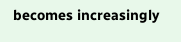becomes increasingly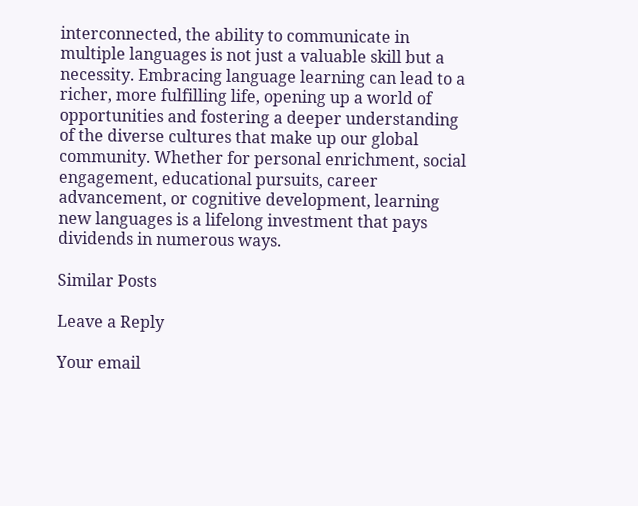interconnected, the ability to communicate in multiple languages is not just a valuable skill but a necessity. Embracing language learning can lead to a richer, more fulfilling life, opening up a world of opportunities and fostering a deeper understanding of the diverse cultures that make up our global community. Whether for personal enrichment, social engagement, educational pursuits, career advancement, or cognitive development, learning new languages is a lifelong investment that pays dividends in numerous ways.

Similar Posts

Leave a Reply

Your email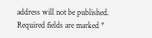address will not be published. Required fields are marked *